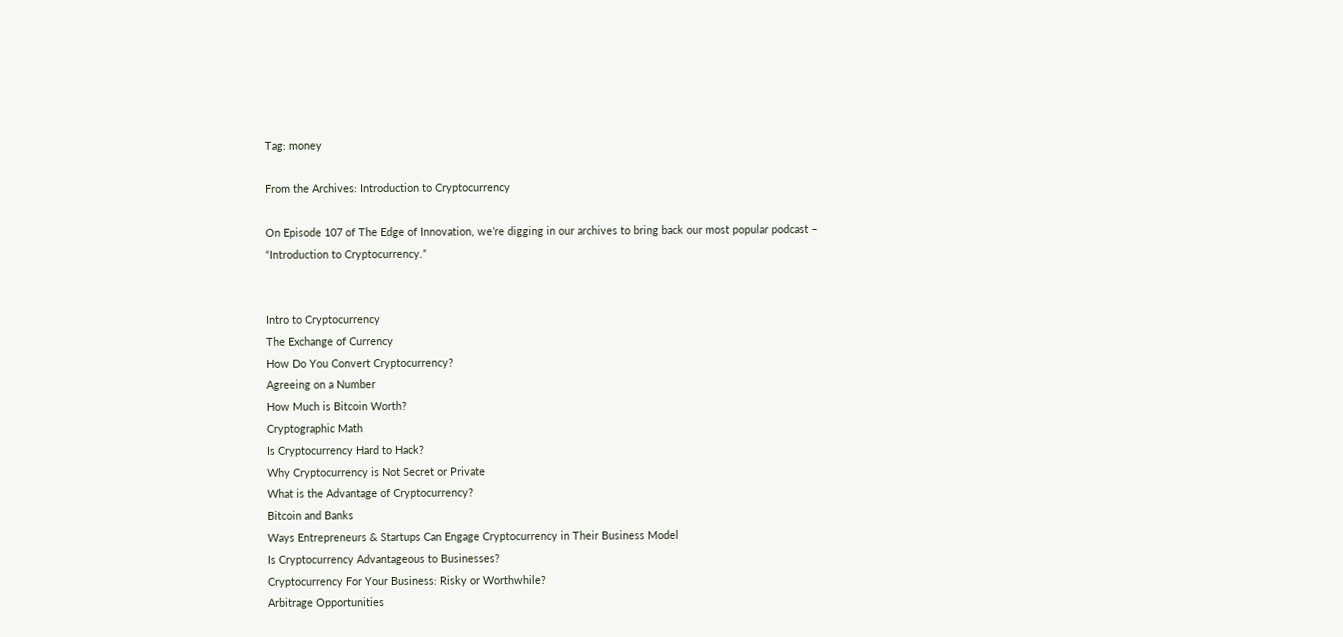Tag: money

From the Archives: Introduction to Cryptocurrency

On Episode 107 of The Edge of Innovation, we’re digging in our archives to bring back our most popular podcast – “Introduction to Cryptocurrency.”


Intro to Cryptocurrency
The Exchange of Currency
How Do You Convert Cryptocurrency?
Agreeing on a Number
How Much is Bitcoin Worth?
Cryptographic Math
Is Cryptocurrency Hard to Hack?
Why Cryptocurrency is Not Secret or Private
What is the Advantage of Cryptocurrency?
Bitcoin and Banks
Ways Entrepreneurs & Startups Can Engage Cryptocurrency in Their Business Model
Is Cryptocurrency Advantageous to Businesses?
Cryptocurrency For Your Business: Risky or Worthwhile?
Arbitrage Opportunities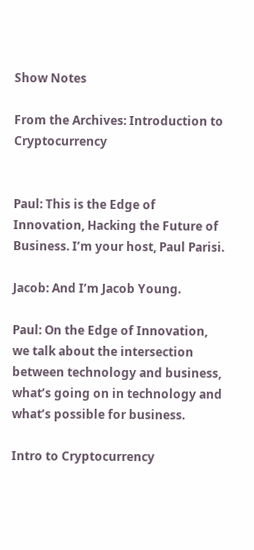Show Notes

From the Archives: Introduction to Cryptocurrency


Paul: This is the Edge of Innovation, Hacking the Future of Business. I’m your host, Paul Parisi.

Jacob: And I’m Jacob Young.

Paul: On the Edge of Innovation, we talk about the intersection between technology and business, what’s going on in technology and what’s possible for business.

Intro to Cryptocurrency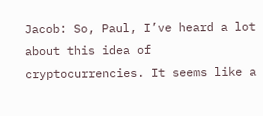Jacob: So, Paul, I’ve heard a lot about this idea of cryptocurrencies. It seems like a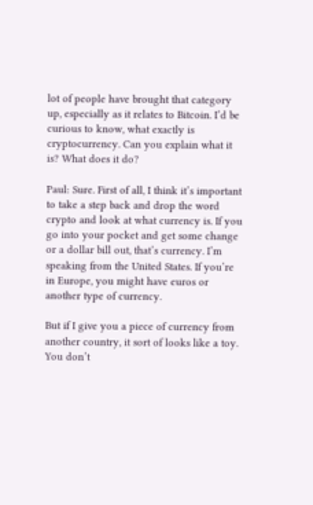lot of people have brought that category up, especially as it relates to Bitcoin. I’d be curious to know, what exactly is cryptocurrency. Can you explain what it is? What does it do?

Paul: Sure. First of all, I think it’s important to take a step back and drop the word crypto and look at what currency is. If you go into your pocket and get some change or a dollar bill out, that’s currency. I’m speaking from the United States. If you’re in Europe, you might have euros or another type of currency.

But if I give you a piece of currency from another country, it sort of looks like a toy. You don’t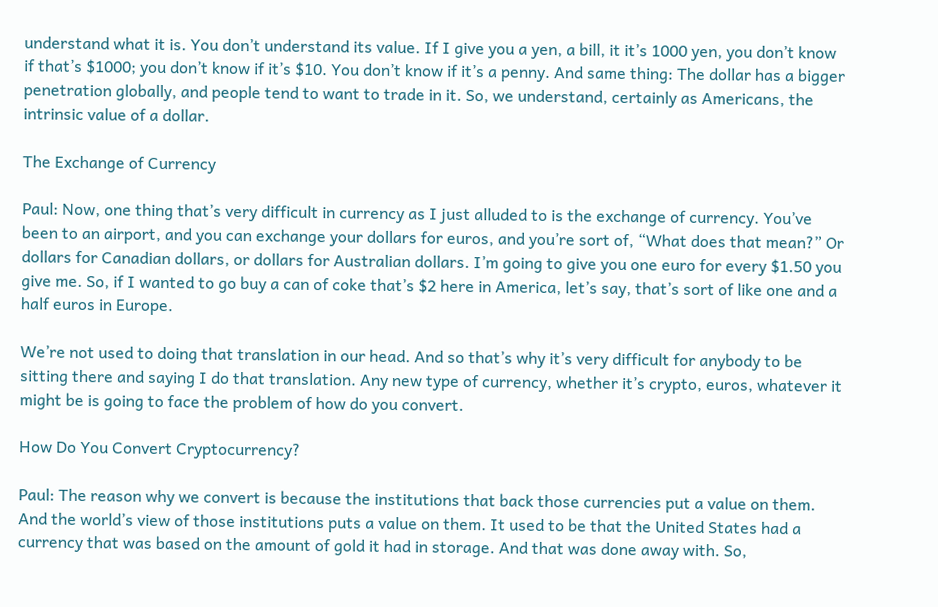understand what it is. You don’t understand its value. If I give you a yen, a bill, it it’s 1000 yen, you don’t know if that’s $1000; you don’t know if it’s $10. You don’t know if it’s a penny. And same thing: The dollar has a bigger penetration globally, and people tend to want to trade in it. So, we understand, certainly as Americans, the intrinsic value of a dollar.

The Exchange of Currency

Paul: Now, one thing that’s very difficult in currency as I just alluded to is the exchange of currency. You’ve been to an airport, and you can exchange your dollars for euros, and you’re sort of, “What does that mean?” Or dollars for Canadian dollars, or dollars for Australian dollars. I’m going to give you one euro for every $1.50 you give me. So, if I wanted to go buy a can of coke that’s $2 here in America, let’s say, that’s sort of like one and a half euros in Europe.

We’re not used to doing that translation in our head. And so that’s why it’s very difficult for anybody to be sitting there and saying I do that translation. Any new type of currency, whether it’s crypto, euros, whatever it might be is going to face the problem of how do you convert.

How Do You Convert Cryptocurrency?

Paul: The reason why we convert is because the institutions that back those currencies put a value on them. And the world’s view of those institutions puts a value on them. It used to be that the United States had a currency that was based on the amount of gold it had in storage. And that was done away with. So,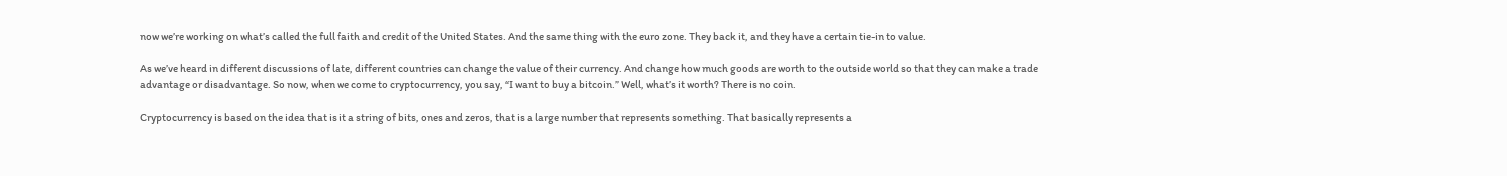now we’re working on what’s called the full faith and credit of the United States. And the same thing with the euro zone. They back it, and they have a certain tie-in to value.

As we’ve heard in different discussions of late, different countries can change the value of their currency. And change how much goods are worth to the outside world so that they can make a trade advantage or disadvantage. So now, when we come to cryptocurrency, you say, “I want to buy a bitcoin.” Well, what’s it worth? There is no coin.

Cryptocurrency is based on the idea that is it a string of bits, ones and zeros, that is a large number that represents something. That basically represents a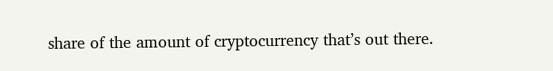share of the amount of cryptocurrency that’s out there.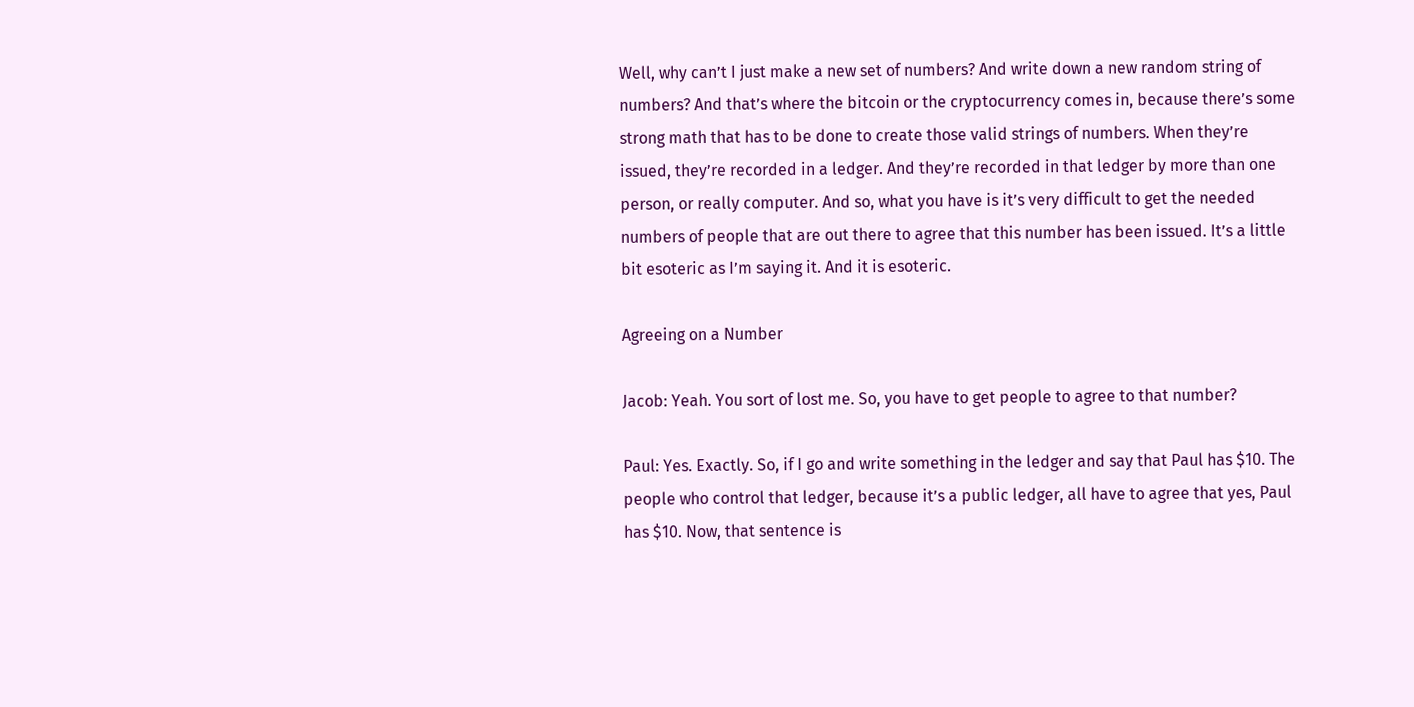Well, why can’t I just make a new set of numbers? And write down a new random string of numbers? And that’s where the bitcoin or the cryptocurrency comes in, because there’s some strong math that has to be done to create those valid strings of numbers. When they’re issued, they’re recorded in a ledger. And they’re recorded in that ledger by more than one person, or really computer. And so, what you have is it’s very difficult to get the needed numbers of people that are out there to agree that this number has been issued. It’s a little bit esoteric as I’m saying it. And it is esoteric.

Agreeing on a Number

Jacob: Yeah. You sort of lost me. So, you have to get people to agree to that number?

Paul: Yes. Exactly. So, if I go and write something in the ledger and say that Paul has $10. The people who control that ledger, because it’s a public ledger, all have to agree that yes, Paul has $10. Now, that sentence is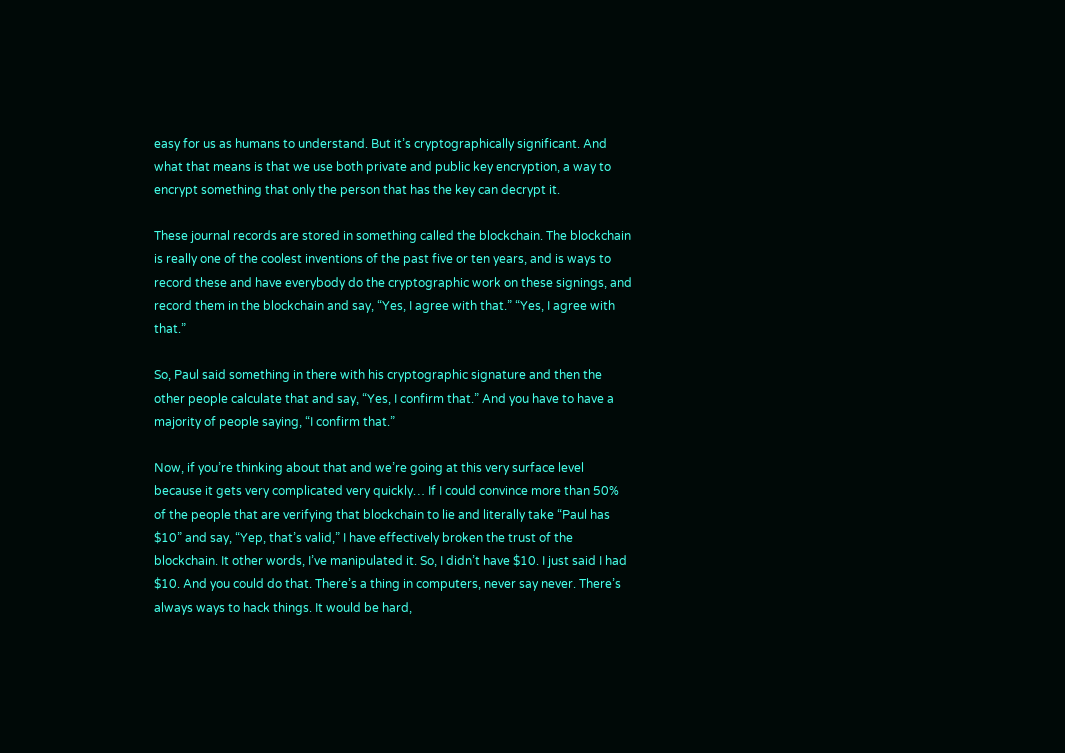easy for us as humans to understand. But it’s cryptographically significant. And what that means is that we use both private and public key encryption, a way to encrypt something that only the person that has the key can decrypt it.

These journal records are stored in something called the blockchain. The blockchain is really one of the coolest inventions of the past five or ten years, and is ways to record these and have everybody do the cryptographic work on these signings, and record them in the blockchain and say, “Yes, I agree with that.” “Yes, I agree with that.”

So, Paul said something in there with his cryptographic signature and then the other people calculate that and say, “Yes, I confirm that.” And you have to have a majority of people saying, “I confirm that.”

Now, if you’re thinking about that and we’re going at this very surface level because it gets very complicated very quickly… If I could convince more than 50% of the people that are verifying that blockchain to lie and literally take “Paul has $10” and say, “Yep, that’s valid,” I have effectively broken the trust of the blockchain. It other words, I’ve manipulated it. So, I didn’t have $10. I just said I had $10. And you could do that. There’s a thing in computers, never say never. There’s always ways to hack things. It would be hard,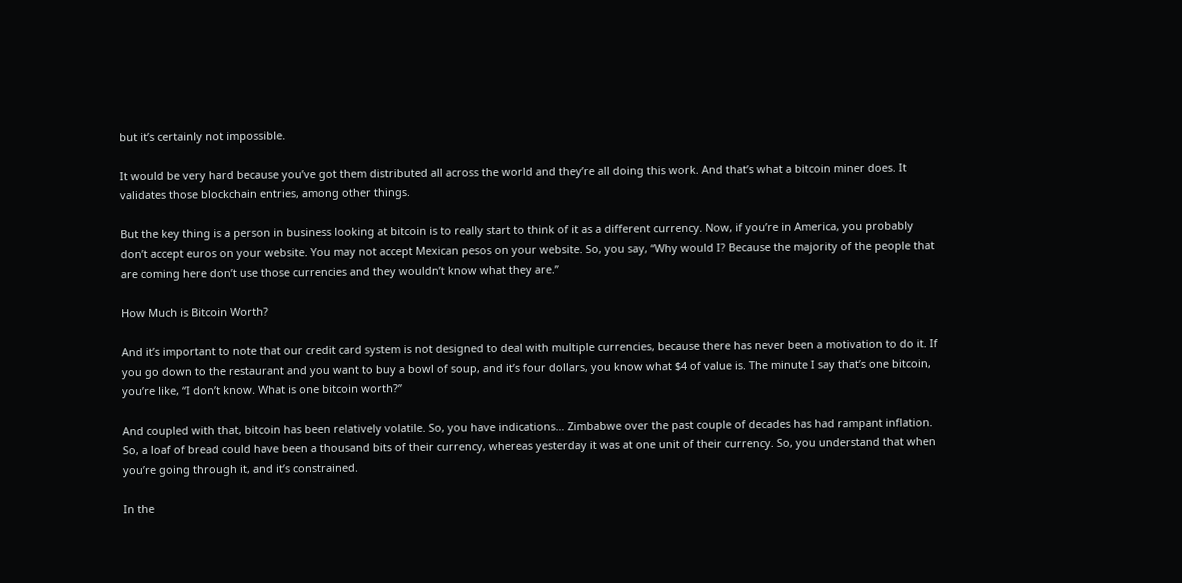but it’s certainly not impossible.

It would be very hard because you’ve got them distributed all across the world and they’re all doing this work. And that’s what a bitcoin miner does. It validates those blockchain entries, among other things.

But the key thing is a person in business looking at bitcoin is to really start to think of it as a different currency. Now, if you’re in America, you probably don’t accept euros on your website. You may not accept Mexican pesos on your website. So, you say, “Why would I? Because the majority of the people that are coming here don’t use those currencies and they wouldn’t know what they are.”

How Much is Bitcoin Worth?

And it’s important to note that our credit card system is not designed to deal with multiple currencies, because there has never been a motivation to do it. If you go down to the restaurant and you want to buy a bowl of soup, and it’s four dollars, you know what $4 of value is. The minute I say that’s one bitcoin, you’re like, “I don’t know. What is one bitcoin worth?”

And coupled with that, bitcoin has been relatively volatile. So, you have indications… Zimbabwe over the past couple of decades has had rampant inflation. So, a loaf of bread could have been a thousand bits of their currency, whereas yesterday it was at one unit of their currency. So, you understand that when you’re going through it, and it’s constrained.

In the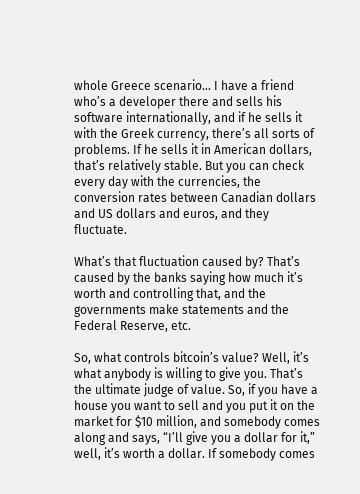whole Greece scenario… I have a friend who’s a developer there and sells his software internationally, and if he sells it with the Greek currency, there’s all sorts of problems. If he sells it in American dollars, that’s relatively stable. But you can check every day with the currencies, the conversion rates between Canadian dollars and US dollars and euros, and they fluctuate.

What’s that fluctuation caused by? That’s caused by the banks saying how much it’s worth and controlling that, and the governments make statements and the Federal Reserve, etc.

So, what controls bitcoin’s value? Well, it’s what anybody is willing to give you. That’s the ultimate judge of value. So, if you have a house you want to sell and you put it on the market for $10 million, and somebody comes along and says, “I’ll give you a dollar for it,” well, it’s worth a dollar. If somebody comes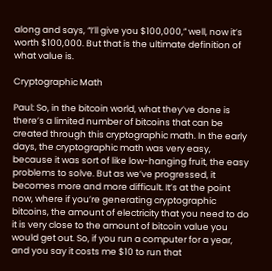along and says, “I’ll give you $100,000,” well, now it’s worth $100,000. But that is the ultimate definition of what value is.

Cryptographic Math

Paul: So, in the bitcoin world, what they’ve done is there’s a limited number of bitcoins that can be created through this cryptographic math. In the early days, the cryptographic math was very easy, because it was sort of like low-hanging fruit, the easy problems to solve. But as we’ve progressed, it becomes more and more difficult. It’s at the point now, where if you’re generating cryptographic bitcoins, the amount of electricity that you need to do it is very close to the amount of bitcoin value you would get out. So, if you run a computer for a year, and you say it costs me $10 to run that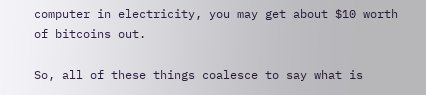computer in electricity, you may get about $10 worth of bitcoins out.

So, all of these things coalesce to say what is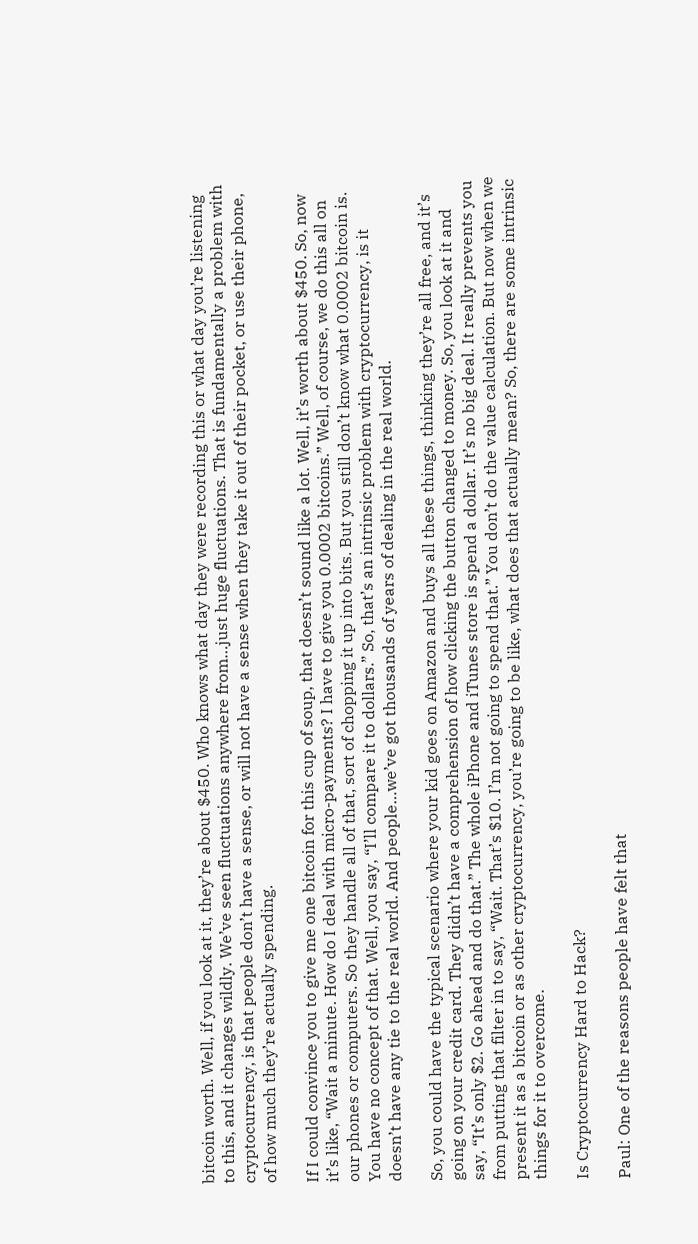bitcoin worth. Well, if you look at it, they’re about $450. Who knows what day they were recording this or what day you’re listening to this, and it changes wildly. We’ve seen fluctuations anywhere from…just huge fluctuations. That is fundamentally a problem with cryptocurrency, is that people don’t have a sense, or will not have a sense when they take it out of their pocket, or use their phone, of how much they’re actually spending.

If I could convince you to give me one bitcoin for this cup of soup, that doesn’t sound like a lot. Well, it’s worth about $450. So, now it’s like, “Wait a minute. How do I deal with micro-payments? I have to give you 0.0002 bitcoins.” Well, of course, we do this all on our phones or computers. So they handle all of that, sort of chopping it up into bits. But you still don’t know what 0.0002 bitcoin is. You have no concept of that. Well, you say, “I’ll compare it to dollars.” So, that’s an intrinsic problem with cryptocurrency, is it doesn’t have any tie to the real world. And people…we’ve got thousands of years of dealing in the real world.

So, you could have the typical scenario where your kid goes on Amazon and buys all these things, thinking they’re all free, and it’s going on your credit card. They didn’t have a comprehension of how clicking the button changed to money. So, you look at it and say, “It’s only $2. Go ahead and do that.” The whole iPhone and iTunes store is spend a dollar. It’s no big deal. It really prevents you from putting that filter in to say, “Wait. That’s $10. I’m not going to spend that.” You don’t do the value calculation. But now when we present it as a bitcoin or as other cryptocurrency, you’re going to be like, what does that actually mean? So, there are some intrinsic things for it to overcome.

Is Cryptocurrency Hard to Hack?

Paul: One of the reasons people have felt that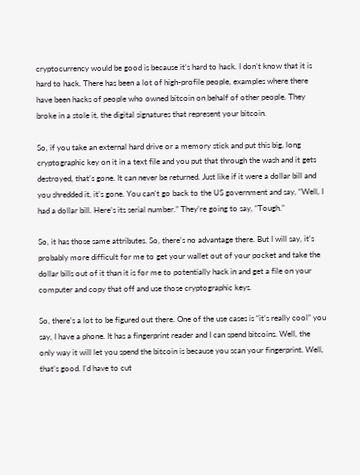cryptocurrency would be good is because it’s hard to hack. I don’t know that it is hard to hack. There has been a lot of high-profile people, examples where there have been hacks of people who owned bitcoin on behalf of other people. They broke in a stole it, the digital signatures that represent your bitcoin.

So, if you take an external hard drive or a memory stick and put this big, long cryptographic key on it in a text file and you put that through the wash and it gets destroyed, that’s gone. It can never be returned. Just like if it were a dollar bill and you shredded it, it’s gone. You can’t go back to the US government and say, “Well, I had a dollar bill. Here’s its serial number.” They’re going to say, “Tough.”

So, it has those same attributes. So, there’s no advantage there. But I will say, it’s probably more difficult for me to get your wallet out of your pocket and take the dollar bills out of it than it is for me to potentially hack in and get a file on your computer and copy that off and use those cryptographic keys.

So, there’s a lot to be figured out there. One of the use cases is “it’s really cool” you say, I have a phone. It has a fingerprint reader and I can spend bitcoins. Well, the only way it will let you spend the bitcoin is because you scan your fingerprint. Well, that’s good. I’d have to cut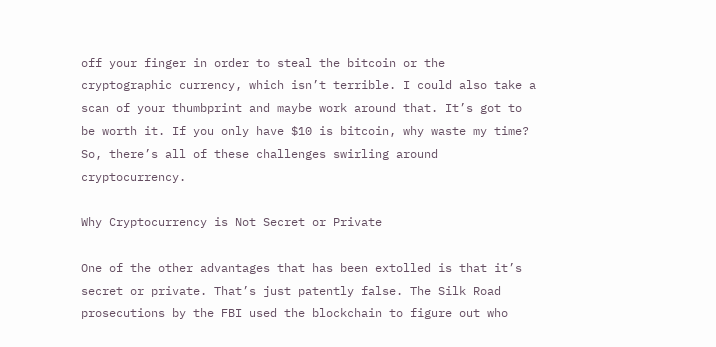off your finger in order to steal the bitcoin or the cryptographic currency, which isn’t terrible. I could also take a scan of your thumbprint and maybe work around that. It’s got to be worth it. If you only have $10 is bitcoin, why waste my time? So, there’s all of these challenges swirling around cryptocurrency.

Why Cryptocurrency is Not Secret or Private

One of the other advantages that has been extolled is that it’s secret or private. That’s just patently false. The Silk Road prosecutions by the FBI used the blockchain to figure out who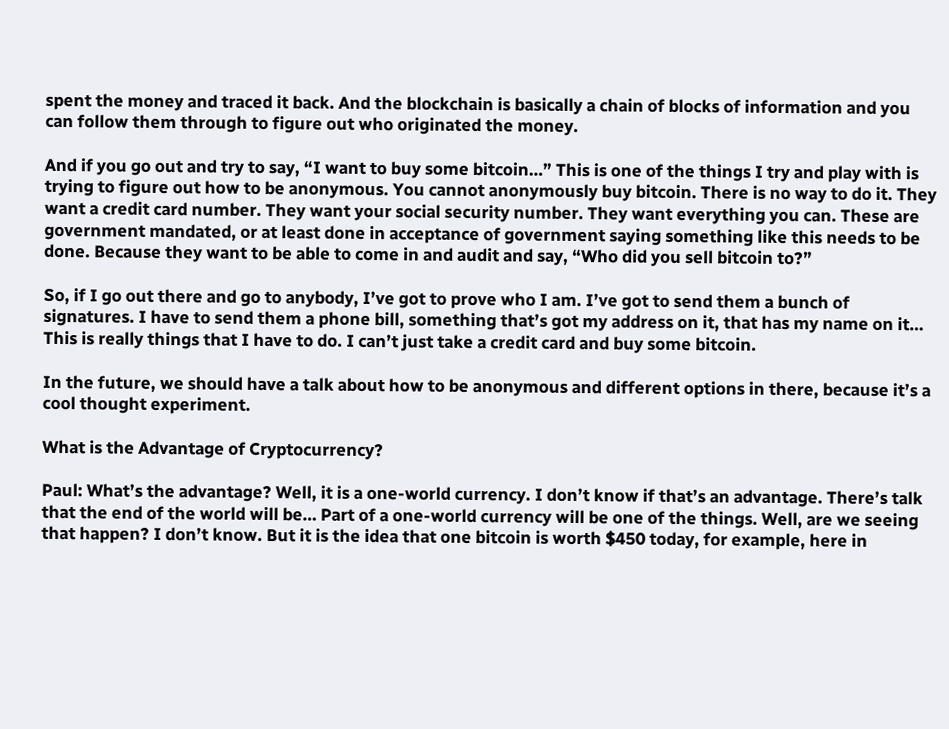spent the money and traced it back. And the blockchain is basically a chain of blocks of information and you can follow them through to figure out who originated the money.

And if you go out and try to say, “I want to buy some bitcoin…” This is one of the things I try and play with is trying to figure out how to be anonymous. You cannot anonymously buy bitcoin. There is no way to do it. They want a credit card number. They want your social security number. They want everything you can. These are government mandated, or at least done in acceptance of government saying something like this needs to be done. Because they want to be able to come in and audit and say, “Who did you sell bitcoin to?”

So, if I go out there and go to anybody, I’ve got to prove who I am. I’ve got to send them a bunch of signatures. I have to send them a phone bill, something that’s got my address on it, that has my name on it… This is really things that I have to do. I can’t just take a credit card and buy some bitcoin.

In the future, we should have a talk about how to be anonymous and different options in there, because it’s a cool thought experiment.

What is the Advantage of Cryptocurrency?

Paul: What’s the advantage? Well, it is a one-world currency. I don’t know if that’s an advantage. There’s talk that the end of the world will be… Part of a one-world currency will be one of the things. Well, are we seeing that happen? I don’t know. But it is the idea that one bitcoin is worth $450 today, for example, here in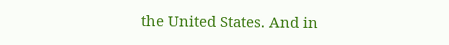the United States. And in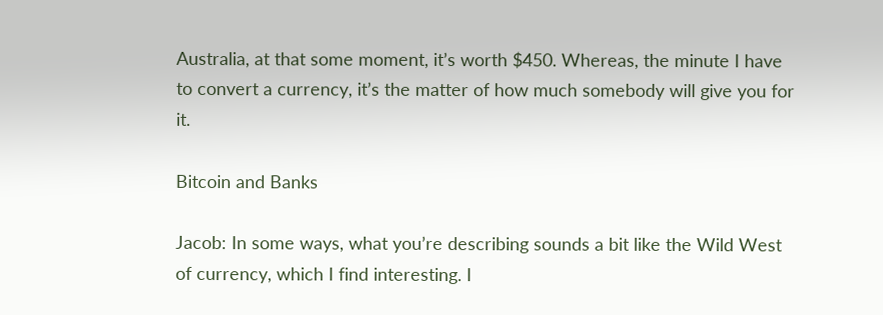Australia, at that some moment, it’s worth $450. Whereas, the minute I have to convert a currency, it’s the matter of how much somebody will give you for it.

Bitcoin and Banks

Jacob: In some ways, what you’re describing sounds a bit like the Wild West of currency, which I find interesting. I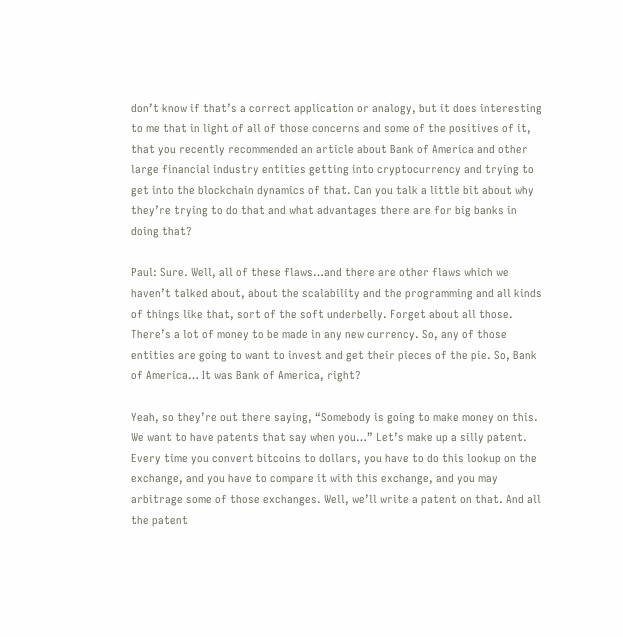don’t know if that’s a correct application or analogy, but it does interesting to me that in light of all of those concerns and some of the positives of it, that you recently recommended an article about Bank of America and other large financial industry entities getting into cryptocurrency and trying to get into the blockchain dynamics of that. Can you talk a little bit about why they’re trying to do that and what advantages there are for big banks in doing that?

Paul: Sure. Well, all of these flaws…and there are other flaws which we haven’t talked about, about the scalability and the programming and all kinds of things like that, sort of the soft underbelly. Forget about all those. There’s a lot of money to be made in any new currency. So, any of those entities are going to want to invest and get their pieces of the pie. So, Bank of America… It was Bank of America, right?

Yeah, so they’re out there saying, “Somebody is going to make money on this. We want to have patents that say when you…” Let’s make up a silly patent. Every time you convert bitcoins to dollars, you have to do this lookup on the exchange, and you have to compare it with this exchange, and you may arbitrage some of those exchanges. Well, we’ll write a patent on that. And all the patent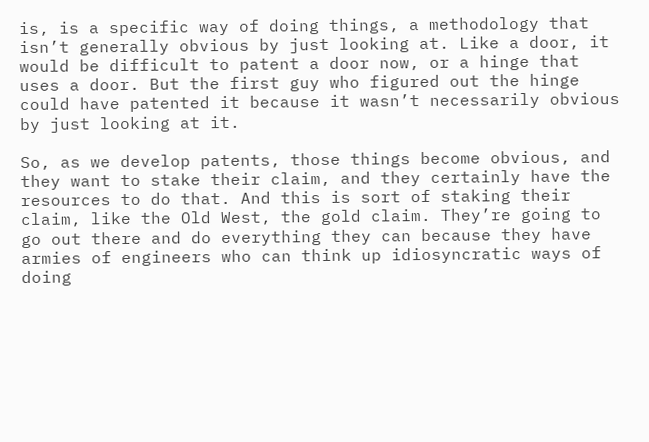is, is a specific way of doing things, a methodology that isn’t generally obvious by just looking at. Like a door, it would be difficult to patent a door now, or a hinge that uses a door. But the first guy who figured out the hinge could have patented it because it wasn’t necessarily obvious by just looking at it.

So, as we develop patents, those things become obvious, and they want to stake their claim, and they certainly have the resources to do that. And this is sort of staking their claim, like the Old West, the gold claim. They’re going to go out there and do everything they can because they have armies of engineers who can think up idiosyncratic ways of doing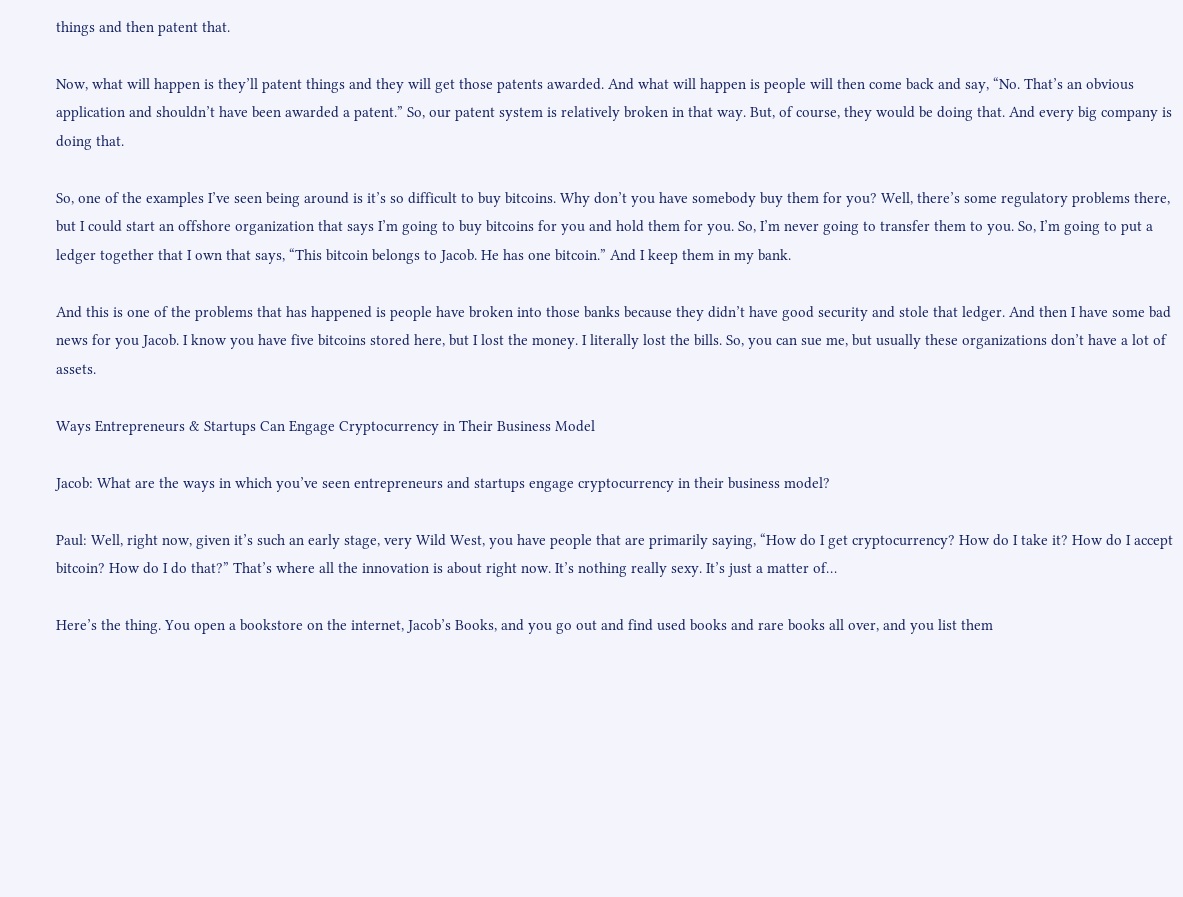things and then patent that.

Now, what will happen is they’ll patent things and they will get those patents awarded. And what will happen is people will then come back and say, “No. That’s an obvious application and shouldn’t have been awarded a patent.” So, our patent system is relatively broken in that way. But, of course, they would be doing that. And every big company is doing that.

So, one of the examples I’ve seen being around is it’s so difficult to buy bitcoins. Why don’t you have somebody buy them for you? Well, there’s some regulatory problems there, but I could start an offshore organization that says I’m going to buy bitcoins for you and hold them for you. So, I’m never going to transfer them to you. So, I’m going to put a ledger together that I own that says, “This bitcoin belongs to Jacob. He has one bitcoin.” And I keep them in my bank.

And this is one of the problems that has happened is people have broken into those banks because they didn’t have good security and stole that ledger. And then I have some bad news for you Jacob. I know you have five bitcoins stored here, but I lost the money. I literally lost the bills. So, you can sue me, but usually these organizations don’t have a lot of assets.

Ways Entrepreneurs & Startups Can Engage Cryptocurrency in Their Business Model

Jacob: What are the ways in which you’ve seen entrepreneurs and startups engage cryptocurrency in their business model?

Paul: Well, right now, given it’s such an early stage, very Wild West, you have people that are primarily saying, “How do I get cryptocurrency? How do I take it? How do I accept bitcoin? How do I do that?” That’s where all the innovation is about right now. It’s nothing really sexy. It’s just a matter of…

Here’s the thing. You open a bookstore on the internet, Jacob’s Books, and you go out and find used books and rare books all over, and you list them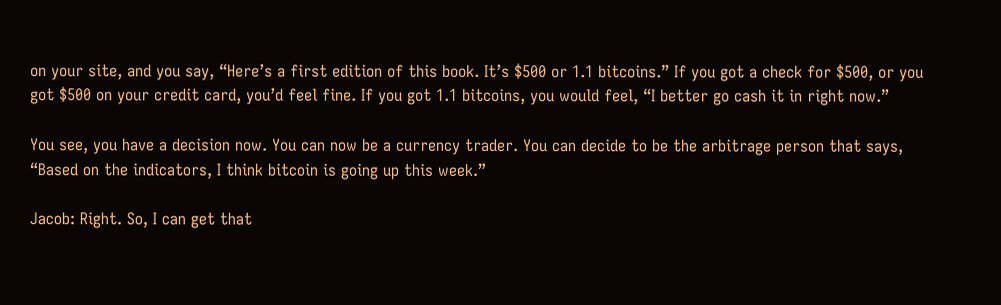on your site, and you say, “Here’s a first edition of this book. It’s $500 or 1.1 bitcoins.” If you got a check for $500, or you got $500 on your credit card, you’d feel fine. If you got 1.1 bitcoins, you would feel, “I better go cash it in right now.”

You see, you have a decision now. You can now be a currency trader. You can decide to be the arbitrage person that says, “Based on the indicators, I think bitcoin is going up this week.”

Jacob: Right. So, I can get that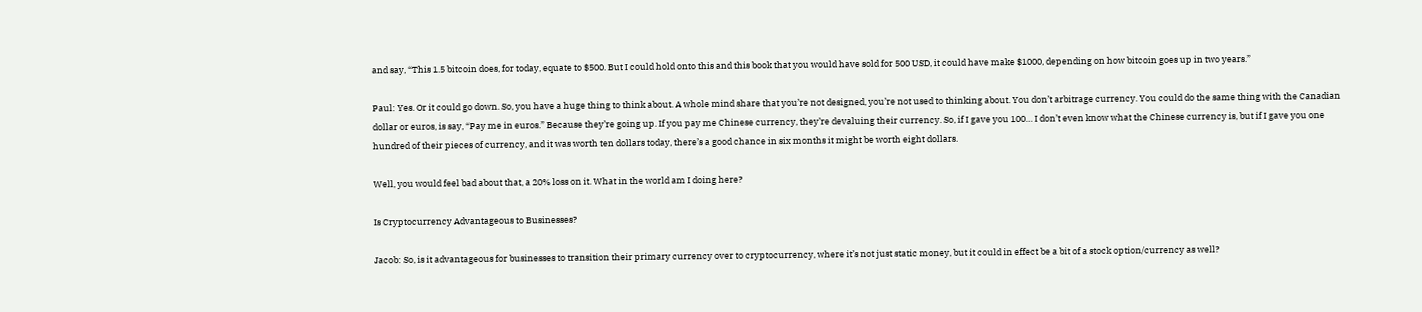and say, “This 1.5 bitcoin does, for today, equate to $500. But I could hold onto this and this book that you would have sold for 500 USD, it could have make $1000, depending on how bitcoin goes up in two years.”

Paul: Yes. Or it could go down. So, you have a huge thing to think about. A whole mind share that you’re not designed, you’re not used to thinking about. You don’t arbitrage currency. You could do the same thing with the Canadian dollar or euros, is say, “Pay me in euros.” Because they’re going up. If you pay me Chinese currency, they’re devaluing their currency. So, if I gave you 100… I don’t even know what the Chinese currency is, but if I gave you one hundred of their pieces of currency, and it was worth ten dollars today, there’s a good chance in six months it might be worth eight dollars.

Well, you would feel bad about that, a 20% loss on it. What in the world am I doing here?

Is Cryptocurrency Advantageous to Businesses?

Jacob: So, is it advantageous for businesses to transition their primary currency over to cryptocurrency, where it’s not just static money, but it could in effect be a bit of a stock option/currency as well?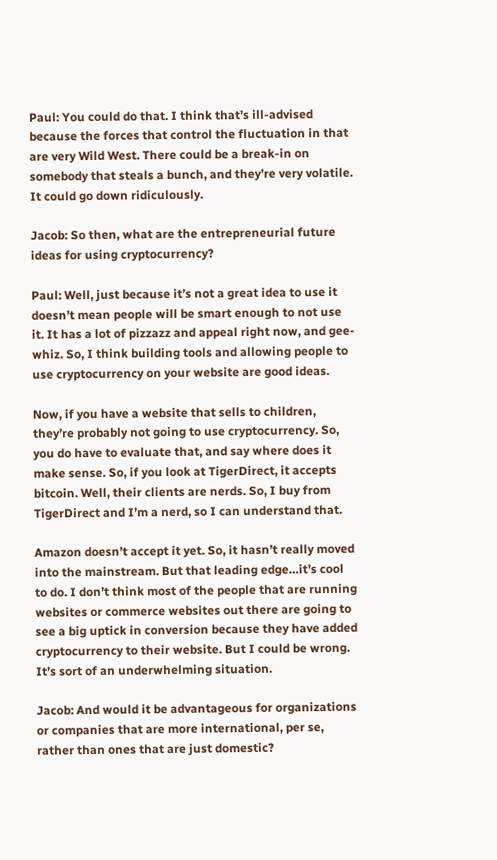Paul: You could do that. I think that’s ill-advised because the forces that control the fluctuation in that are very Wild West. There could be a break-in on somebody that steals a bunch, and they’re very volatile. It could go down ridiculously.

Jacob: So then, what are the entrepreneurial future ideas for using cryptocurrency?

Paul: Well, just because it’s not a great idea to use it doesn’t mean people will be smart enough to not use it. It has a lot of pizzazz and appeal right now, and gee-whiz. So, I think building tools and allowing people to use cryptocurrency on your website are good ideas.

Now, if you have a website that sells to children, they’re probably not going to use cryptocurrency. So, you do have to evaluate that, and say where does it make sense. So, if you look at TigerDirect, it accepts bitcoin. Well, their clients are nerds. So, I buy from TigerDirect and I’m a nerd, so I can understand that.

Amazon doesn’t accept it yet. So, it hasn’t really moved into the mainstream. But that leading edge…it’s cool to do. I don’t think most of the people that are running websites or commerce websites out there are going to see a big uptick in conversion because they have added cryptocurrency to their website. But I could be wrong. It’s sort of an underwhelming situation.

Jacob: And would it be advantageous for organizations or companies that are more international, per se, rather than ones that are just domestic?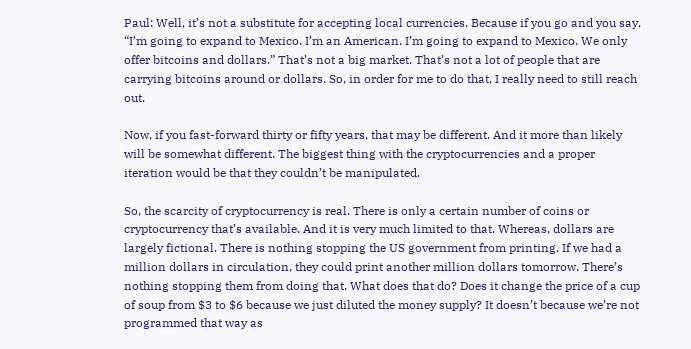Paul: Well, it’s not a substitute for accepting local currencies. Because if you go and you say, “I’m going to expand to Mexico. I’m an American. I’m going to expand to Mexico. We only offer bitcoins and dollars.” That’s not a big market. That’s not a lot of people that are carrying bitcoins around or dollars. So, in order for me to do that, I really need to still reach out.

Now, if you fast-forward thirty or fifty years, that may be different. And it more than likely will be somewhat different. The biggest thing with the cryptocurrencies and a proper iteration would be that they couldn’t be manipulated.

So, the scarcity of cryptocurrency is real. There is only a certain number of coins or cryptocurrency that’s available. And it is very much limited to that. Whereas, dollars are largely fictional. There is nothing stopping the US government from printing. If we had a million dollars in circulation, they could print another million dollars tomorrow. There’s nothing stopping them from doing that. What does that do? Does it change the price of a cup of soup from $3 to $6 because we just diluted the money supply? It doesn’t because we’re not programmed that way as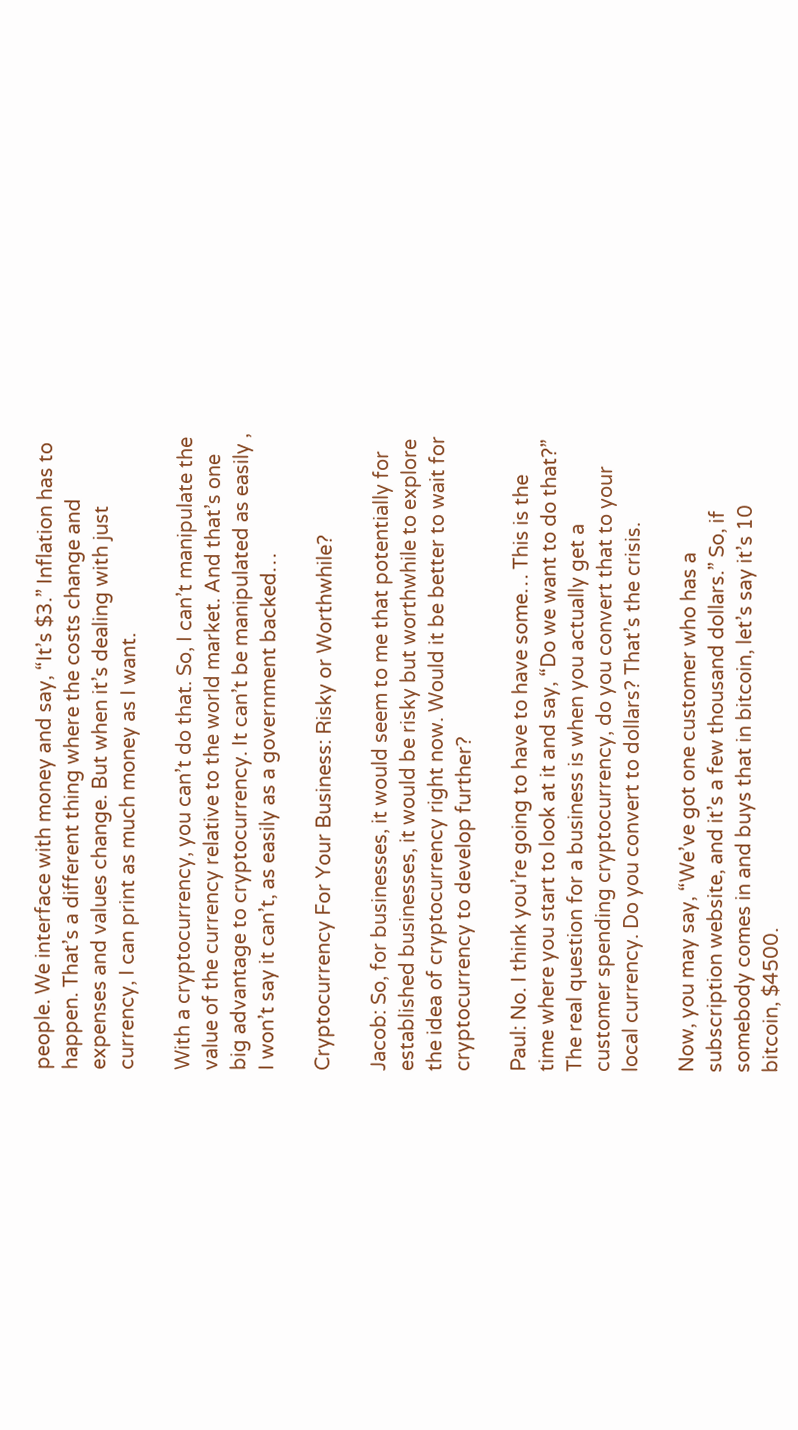people. We interface with money and say, “It’s $3.” Inflation has to happen. That’s a different thing where the costs change and expenses and values change. But when it’s dealing with just currency, I can print as much money as I want.

With a cryptocurrency, you can’t do that. So, I can’t manipulate the value of the currency relative to the world market. And that’s one big advantage to cryptocurrency. It can’t be manipulated as easily , I won’t say it can’t, as easily as a government backed…

Cryptocurrency For Your Business: Risky or Worthwhile?

Jacob: So, for businesses, it would seem to me that potentially for established businesses, it would be risky but worthwhile to explore the idea of cryptocurrency right now. Would it be better to wait for cryptocurrency to develop further?

Paul: No. I think you’re going to have to have some… This is the time where you start to look at it and say, “Do we want to do that?” The real question for a business is when you actually get a customer spending cryptocurrency, do you convert that to your local currency. Do you convert to dollars? That’s the crisis.

Now, you may say, “We’ve got one customer who has a subscription website, and it’s a few thousand dollars.” So, if somebody comes in and buys that in bitcoin, let’s say it’s 10 bitcoin, $4500.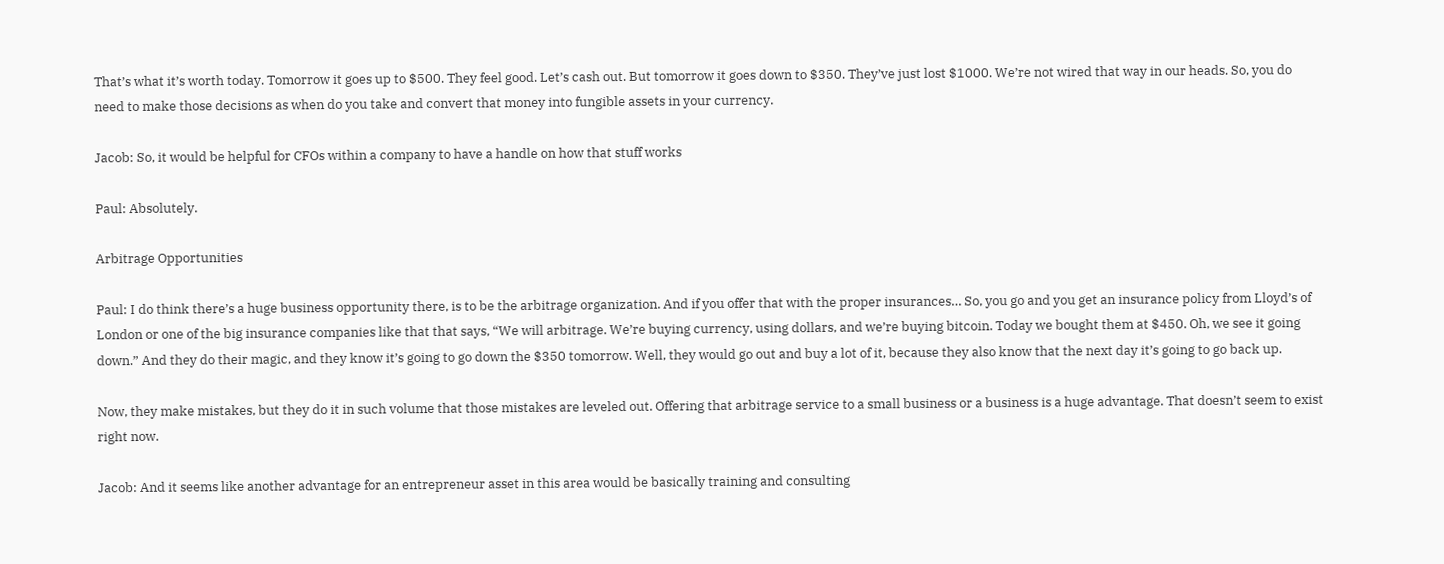That’s what it’s worth today. Tomorrow it goes up to $500. They feel good. Let’s cash out. But tomorrow it goes down to $350. They’ve just lost $1000. We’re not wired that way in our heads. So, you do need to make those decisions as when do you take and convert that money into fungible assets in your currency.

Jacob: So, it would be helpful for CFOs within a company to have a handle on how that stuff works

Paul: Absolutely.

Arbitrage Opportunities

Paul: I do think there’s a huge business opportunity there, is to be the arbitrage organization. And if you offer that with the proper insurances… So, you go and you get an insurance policy from Lloyd’s of London or one of the big insurance companies like that that says, “We will arbitrage. We’re buying currency, using dollars, and we’re buying bitcoin. Today we bought them at $450. Oh, we see it going down.” And they do their magic, and they know it’s going to go down the $350 tomorrow. Well, they would go out and buy a lot of it, because they also know that the next day it’s going to go back up.

Now, they make mistakes, but they do it in such volume that those mistakes are leveled out. Offering that arbitrage service to a small business or a business is a huge advantage. That doesn’t seem to exist right now.

Jacob: And it seems like another advantage for an entrepreneur asset in this area would be basically training and consulting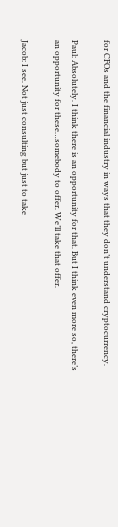for CFOs and the financial industry in ways that they don’t understand cryptocurrency.

Paul: Absolutely. I think there is an opportunity for that. But I think even more so, there’s an opportunity for these…somebody to offer. We’ll take that offer.

Jacob: I see. Not just consulting but just to take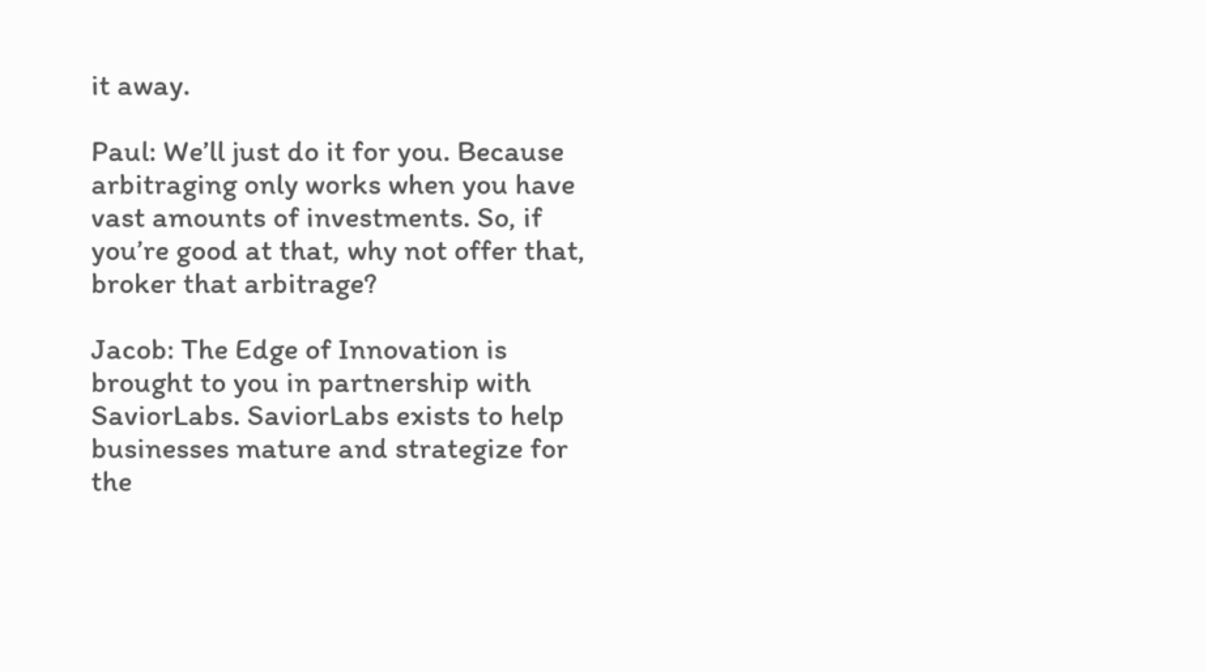it away.

Paul: We’ll just do it for you. Because arbitraging only works when you have vast amounts of investments. So, if you’re good at that, why not offer that, broker that arbitrage?

Jacob: The Edge of Innovation is brought to you in partnership with SaviorLabs. SaviorLabs exists to help businesses mature and strategize for the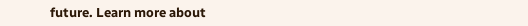future. Learn more about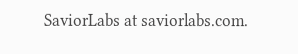SaviorLabs at saviorlabs.com.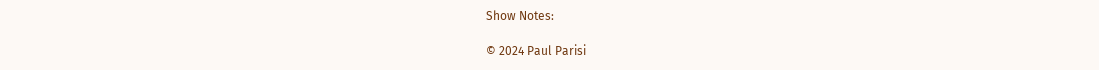Show Notes:

© 2024 Paul Parisi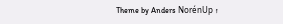Theme by Anders NorénUp ↑